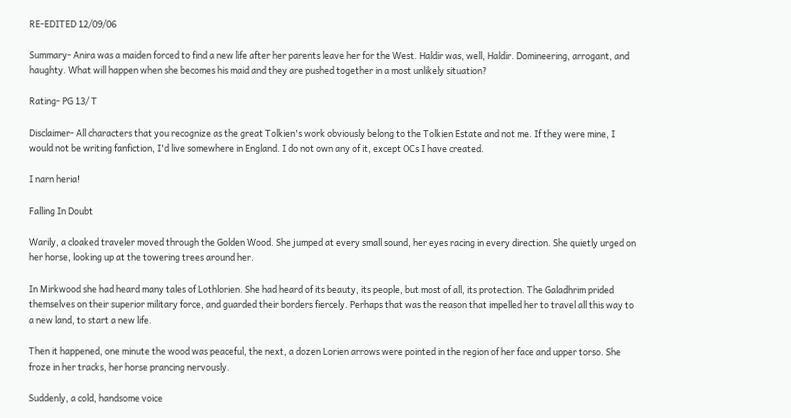RE-EDITED 12/09/06

Summary- Anira was a maiden forced to find a new life after her parents leave her for the West. Haldir was, well, Haldir. Domineering, arrogant, and haughty. What will happen when she becomes his maid and they are pushed together in a most unlikely situation?

Rating- PG 13/ T

Disclaimer- All characters that you recognize as the great Tolkien's work obviously belong to the Tolkien Estate and not me. If they were mine, I would not be writing fanfiction, I'd live somewhere in England. I do not own any of it, except OCs I have created.

I narn heria!

Falling In Doubt

Warily, a cloaked traveler moved through the Golden Wood. She jumped at every small sound, her eyes racing in every direction. She quietly urged on her horse, looking up at the towering trees around her.

In Mirkwood she had heard many tales of Lothlorien. She had heard of its beauty, its people, but most of all, its protection. The Galadhrim prided themselves on their superior military force, and guarded their borders fiercely. Perhaps that was the reason that impelled her to travel all this way to a new land, to start a new life.

Then it happened, one minute the wood was peaceful, the next, a dozen Lorien arrows were pointed in the region of her face and upper torso. She froze in her tracks, her horse prancing nervously.

Suddenly, a cold, handsome voice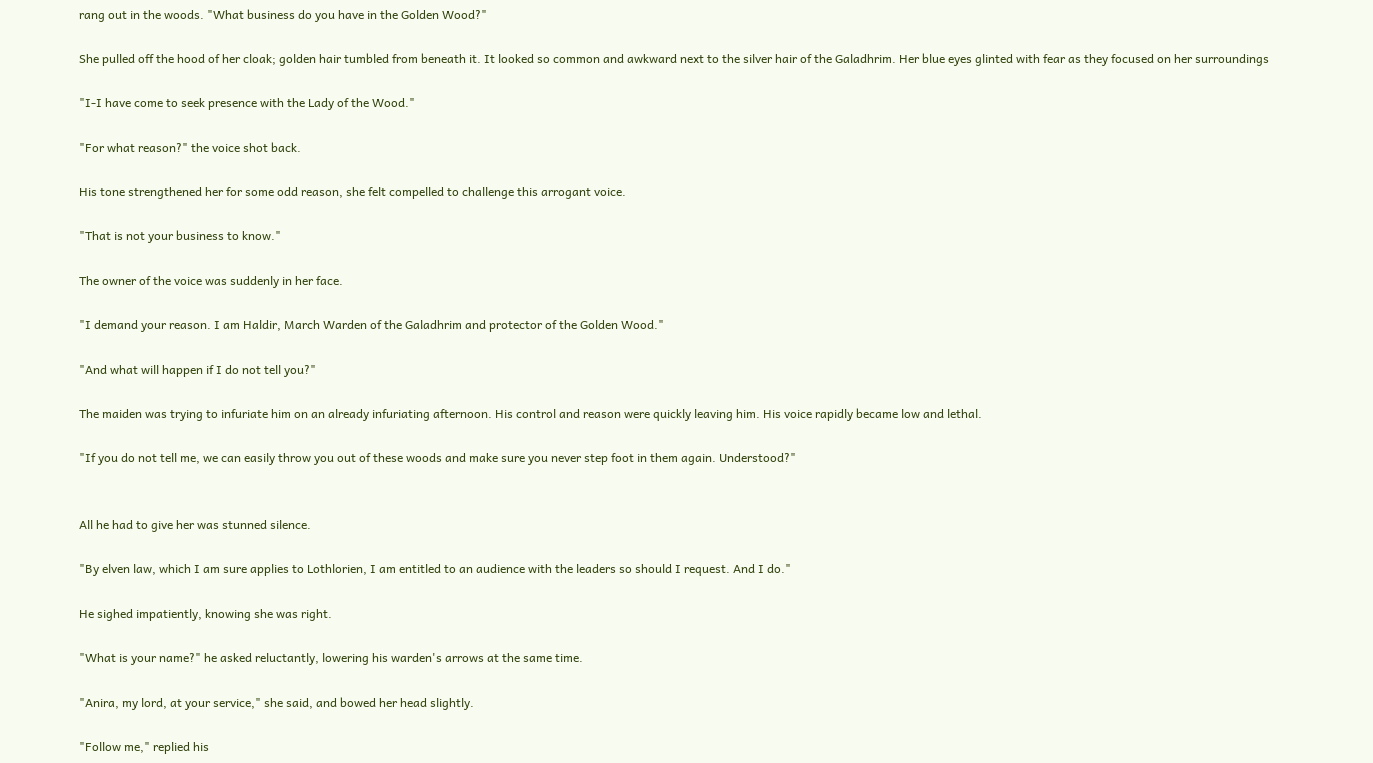rang out in the woods. "What business do you have in the Golden Wood?"

She pulled off the hood of her cloak; golden hair tumbled from beneath it. It looked so common and awkward next to the silver hair of the Galadhrim. Her blue eyes glinted with fear as they focused on her surroundings

"I-I have come to seek presence with the Lady of the Wood."

"For what reason?" the voice shot back.

His tone strengthened her for some odd reason, she felt compelled to challenge this arrogant voice.

"That is not your business to know."

The owner of the voice was suddenly in her face.

"I demand your reason. I am Haldir, March Warden of the Galadhrim and protector of the Golden Wood."

"And what will happen if I do not tell you?"

The maiden was trying to infuriate him on an already infuriating afternoon. His control and reason were quickly leaving him. His voice rapidly became low and lethal.

"If you do not tell me, we can easily throw you out of these woods and make sure you never step foot in them again. Understood?"


All he had to give her was stunned silence.

"By elven law, which I am sure applies to Lothlorien, I am entitled to an audience with the leaders so should I request. And I do."

He sighed impatiently, knowing she was right.

"What is your name?" he asked reluctantly, lowering his warden's arrows at the same time.

"Anira, my lord, at your service," she said, and bowed her head slightly.

"Follow me," replied his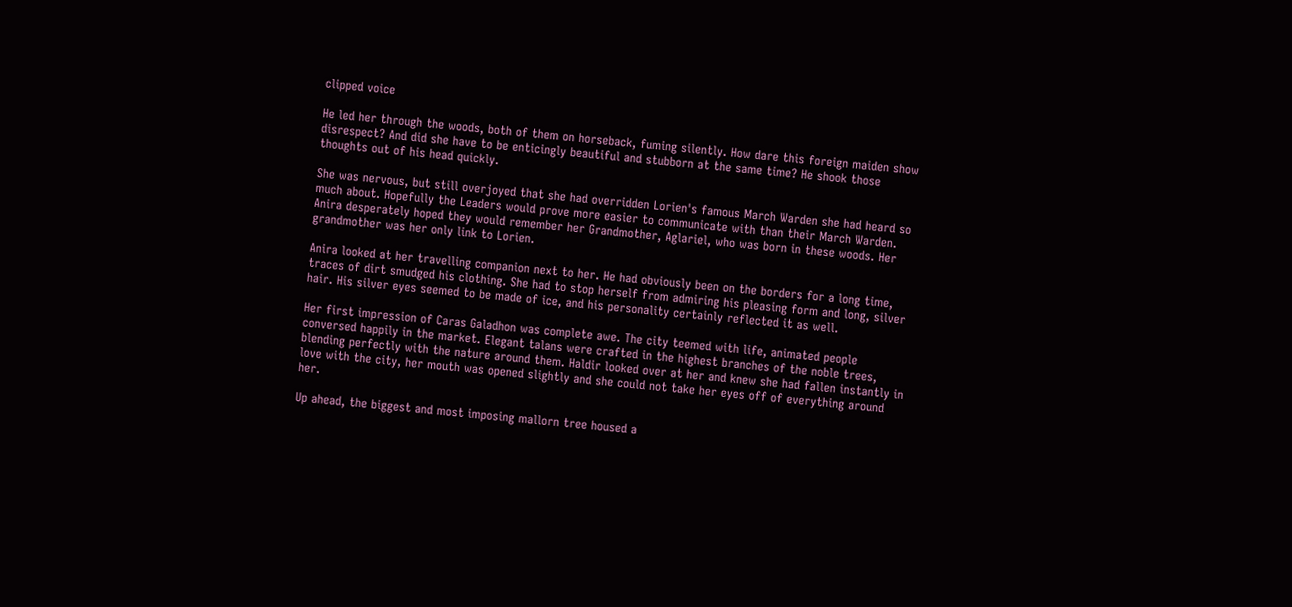clipped voice

He led her through the woods, both of them on horseback, fuming silently. How dare this foreign maiden show disrespect? And did she have to be enticingly beautiful and stubborn at the same time? He shook those thoughts out of his head quickly.

She was nervous, but still overjoyed that she had overridden Lorien's famous March Warden she had heard so much about. Hopefully the Leaders would prove more easier to communicate with than their March Warden. Anira desperately hoped they would remember her Grandmother, Aglariel, who was born in these woods. Her grandmother was her only link to Lorien.

Anira looked at her travelling companion next to her. He had obviously been on the borders for a long time, traces of dirt smudged his clothing. She had to stop herself from admiring his pleasing form and long, silver hair. His silver eyes seemed to be made of ice, and his personality certainly reflected it as well.

Her first impression of Caras Galadhon was complete awe. The city teemed with life, animated people conversed happily in the market. Elegant talans were crafted in the highest branches of the noble trees, blending perfectly with the nature around them. Haldir looked over at her and knew she had fallen instantly in love with the city, her mouth was opened slightly and she could not take her eyes off of everything around her.

Up ahead, the biggest and most imposing mallorn tree housed a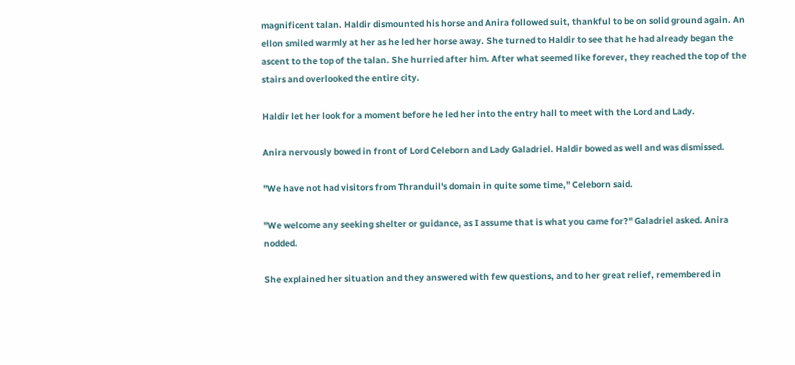magnificent talan. Haldir dismounted his horse and Anira followed suit, thankful to be on solid ground again. An ellon smiled warmly at her as he led her horse away. She turned to Haldir to see that he had already began the ascent to the top of the talan. She hurried after him. After what seemed like forever, they reached the top of the stairs and overlooked the entire city.

Haldir let her look for a moment before he led her into the entry hall to meet with the Lord and Lady.

Anira nervously bowed in front of Lord Celeborn and Lady Galadriel. Haldir bowed as well and was dismissed.

"We have not had visitors from Thranduil's domain in quite some time," Celeborn said.

"We welcome any seeking shelter or guidance, as I assume that is what you came for?" Galadriel asked. Anira nodded.

She explained her situation and they answered with few questions, and to her great relief, remembered in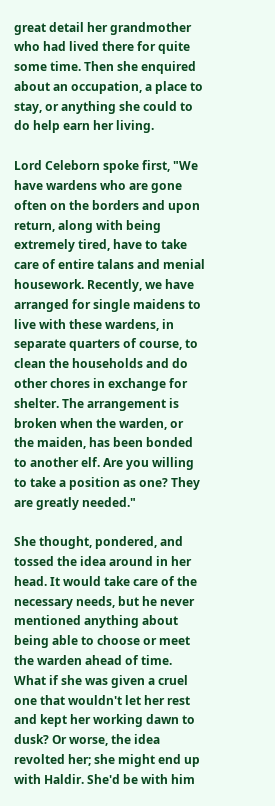great detail her grandmother who had lived there for quite some time. Then she enquired about an occupation, a place to stay, or anything she could to do help earn her living.

Lord Celeborn spoke first, "We have wardens who are gone often on the borders and upon return, along with being extremely tired, have to take care of entire talans and menial housework. Recently, we have arranged for single maidens to live with these wardens, in separate quarters of course, to clean the households and do other chores in exchange for shelter. The arrangement is broken when the warden, or the maiden, has been bonded to another elf. Are you willing to take a position as one? They are greatly needed."

She thought, pondered, and tossed the idea around in her head. It would take care of the necessary needs, but he never mentioned anything about being able to choose or meet the warden ahead of time. What if she was given a cruel one that wouldn't let her rest and kept her working dawn to dusk? Or worse, the idea revolted her; she might end up with Haldir. She'd be with him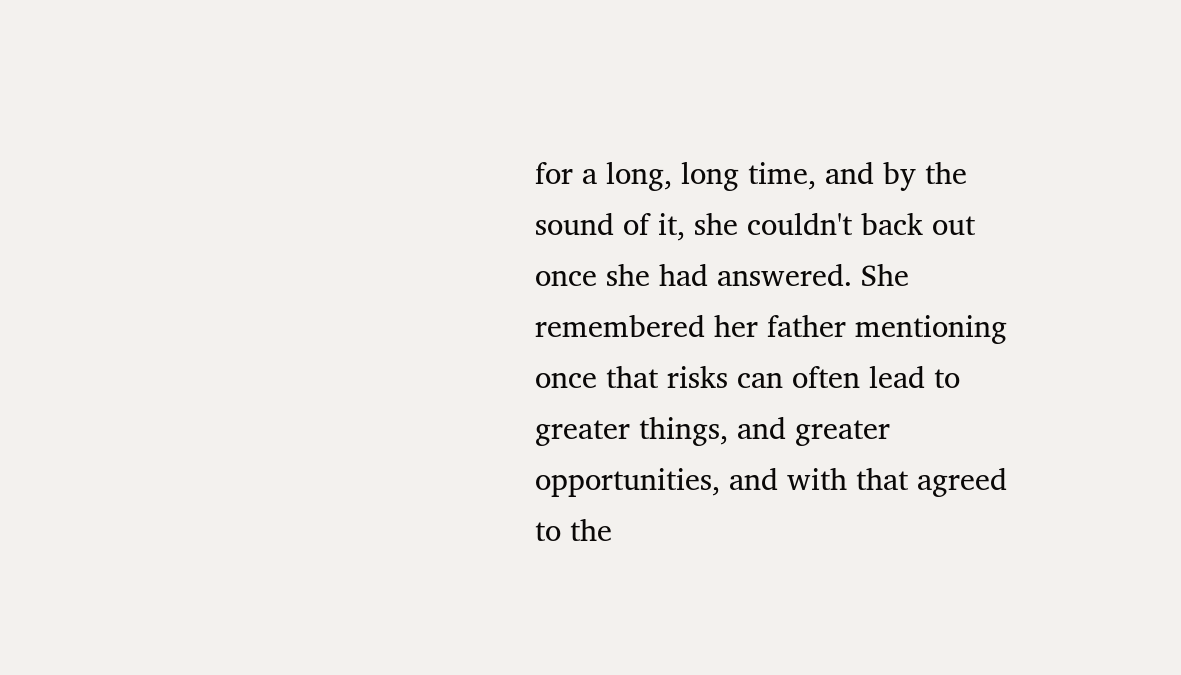for a long, long time, and by the sound of it, she couldn't back out once she had answered. She remembered her father mentioning once that risks can often lead to greater things, and greater opportunities, and with that agreed to the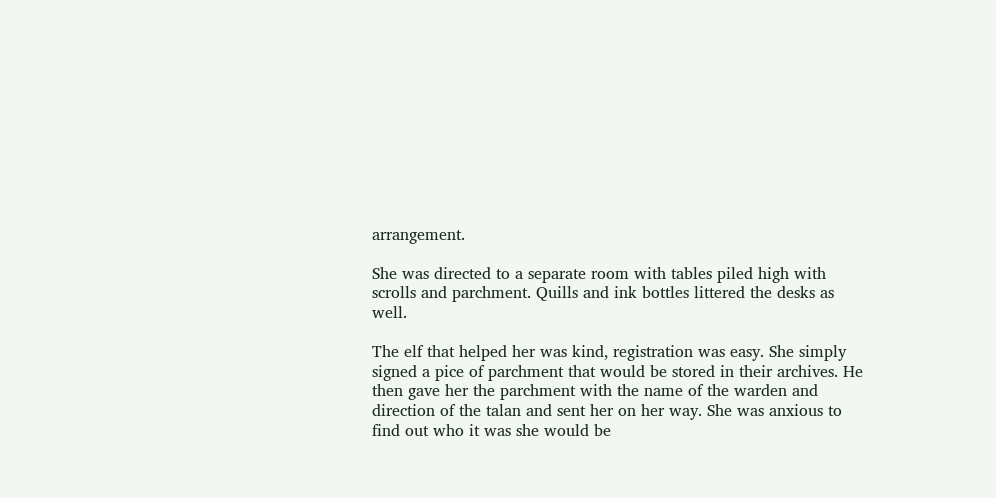arrangement.

She was directed to a separate room with tables piled high with scrolls and parchment. Quills and ink bottles littered the desks as well.

The elf that helped her was kind, registration was easy. She simply signed a pice of parchment that would be stored in their archives. He then gave her the parchment with the name of the warden and direction of the talan and sent her on her way. She was anxious to find out who it was she would be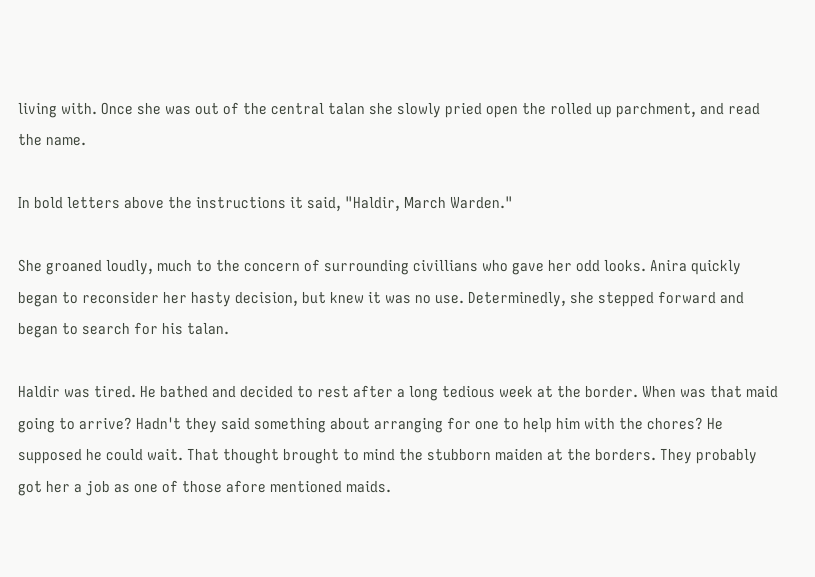living with. Once she was out of the central talan she slowly pried open the rolled up parchment, and read the name.

In bold letters above the instructions it said, "Haldir, March Warden."

She groaned loudly, much to the concern of surrounding civillians who gave her odd looks. Anira quickly began to reconsider her hasty decision, but knew it was no use. Determinedly, she stepped forward and began to search for his talan.

Haldir was tired. He bathed and decided to rest after a long tedious week at the border. When was that maid going to arrive? Hadn't they said something about arranging for one to help him with the chores? He supposed he could wait. That thought brought to mind the stubborn maiden at the borders. They probably got her a job as one of those afore mentioned maids.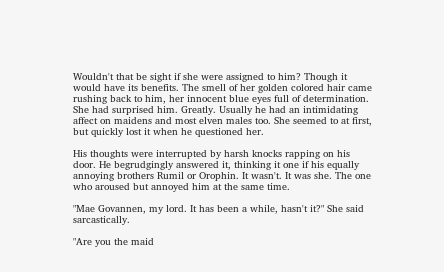Wouldn't that be sight if she were assigned to him? Though it would have its benefits. The smell of her golden colored hair came rushing back to him, her innocent blue eyes full of determination. She had surprised him. Greatly. Usually he had an intimidating affect on maidens and most elven males too. She seemed to at first, but quickly lost it when he questioned her.

His thoughts were interrupted by harsh knocks rapping on his door. He begrudgingly answered it, thinking it one if his equally annoying brothers Rumil or Orophin. It wasn't. It was she. The one who aroused but annoyed him at the same time.

"Mae Govannen, my lord. It has been a while, hasn't it?" She said sarcastically.

"Are you the maid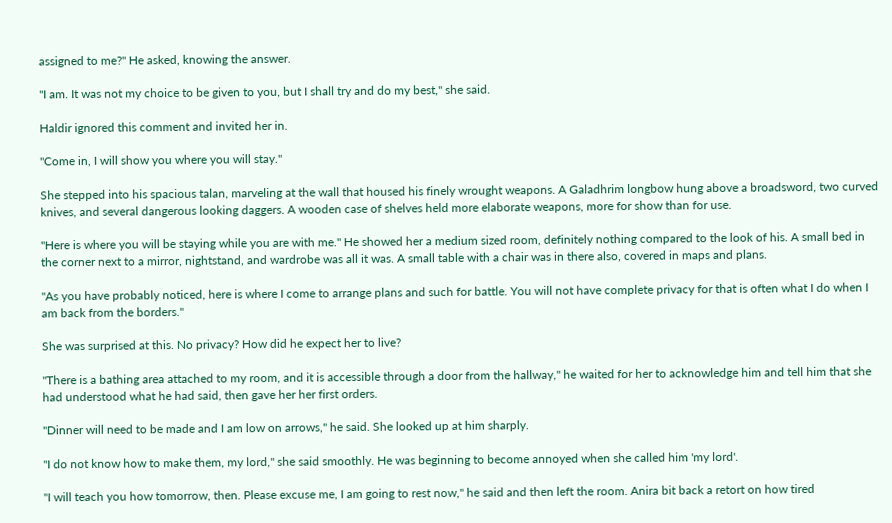assigned to me?" He asked, knowing the answer.

"I am. It was not my choice to be given to you, but I shall try and do my best," she said.

Haldir ignored this comment and invited her in.

"Come in, I will show you where you will stay."

She stepped into his spacious talan, marveling at the wall that housed his finely wrought weapons. A Galadhrim longbow hung above a broadsword, two curved knives, and several dangerous looking daggers. A wooden case of shelves held more elaborate weapons, more for show than for use.

"Here is where you will be staying while you are with me." He showed her a medium sized room, definitely nothing compared to the look of his. A small bed in the corner next to a mirror, nightstand, and wardrobe was all it was. A small table with a chair was in there also, covered in maps and plans.

"As you have probably noticed, here is where I come to arrange plans and such for battle. You will not have complete privacy for that is often what I do when I am back from the borders."

She was surprised at this. No privacy? How did he expect her to live?

"There is a bathing area attached to my room, and it is accessible through a door from the hallway," he waited for her to acknowledge him and tell him that she had understood what he had said, then gave her her first orders.

"Dinner will need to be made and I am low on arrows," he said. She looked up at him sharply.

"I do not know how to make them, my lord," she said smoothly. He was beginning to become annoyed when she called him 'my lord'.

"I will teach you how tomorrow, then. Please excuse me, I am going to rest now," he said and then left the room. Anira bit back a retort on how tired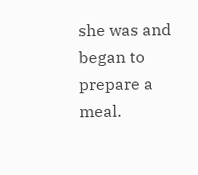she was and began to prepare a meal.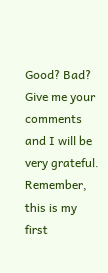Good? Bad? Give me your comments and I will be very grateful. Remember, this is my first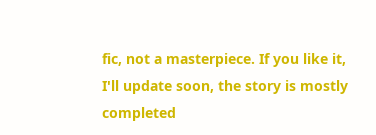fic, not a masterpiece. If you like it, I'll update soon, the story is mostly completed